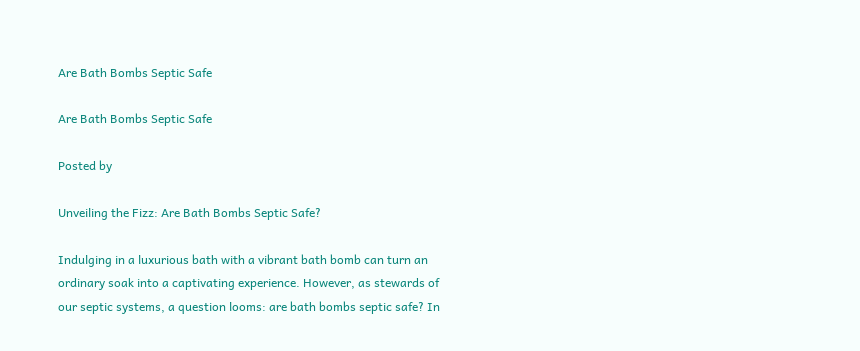Are Bath Bombs Septic Safe

Are Bath Bombs Septic Safe

Posted by

Unveiling the Fizz: Are Bath Bombs Septic Safe?

Indulging in a luxurious bath with a vibrant bath bomb can turn an ordinary soak into a captivating experience. However, as stewards of our septic systems, a question looms: are bath bombs septic safe? In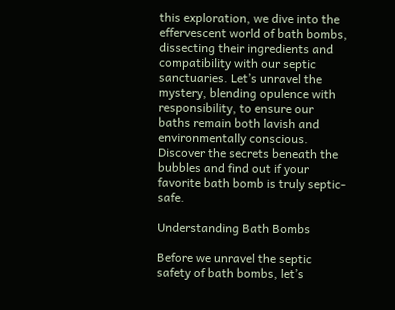this exploration, we dive into the effervescent world of bath bombs, dissecting their ingredients and compatibility with our septic sanctuaries. Let’s unravel the mystery, blending opulence with responsibility, to ensure our baths remain both lavish and environmentally conscious. Discover the secrets beneath the bubbles and find out if your favorite bath bomb is truly septic-safe.

Understanding Bath Bombs

Before we unravel the septic safety of bath bombs, let’s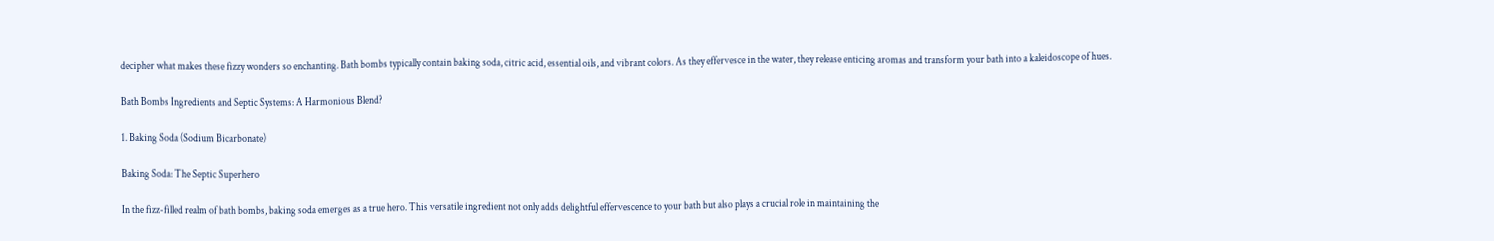decipher what makes these fizzy wonders so enchanting. Bath bombs typically contain baking soda, citric acid, essential oils, and vibrant colors. As they effervesce in the water, they release enticing aromas and transform your bath into a kaleidoscope of hues.

Bath Bombs Ingredients and Septic Systems: A Harmonious Blend?

1. Baking Soda (Sodium Bicarbonate)

Baking Soda: The Septic Superhero

In the fizz-filled realm of bath bombs, baking soda emerges as a true hero. This versatile ingredient not only adds delightful effervescence to your bath but also plays a crucial role in maintaining the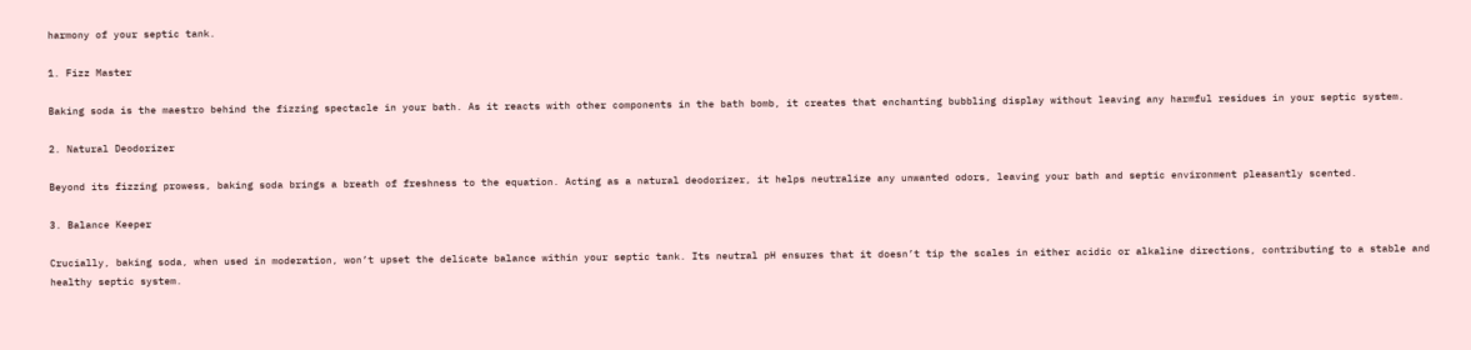harmony of your septic tank.

1. Fizz Master

Baking soda is the maestro behind the fizzing spectacle in your bath. As it reacts with other components in the bath bomb, it creates that enchanting bubbling display without leaving any harmful residues in your septic system.

2. Natural Deodorizer

Beyond its fizzing prowess, baking soda brings a breath of freshness to the equation. Acting as a natural deodorizer, it helps neutralize any unwanted odors, leaving your bath and septic environment pleasantly scented.

3. Balance Keeper

Crucially, baking soda, when used in moderation, won’t upset the delicate balance within your septic tank. Its neutral pH ensures that it doesn’t tip the scales in either acidic or alkaline directions, contributing to a stable and healthy septic system.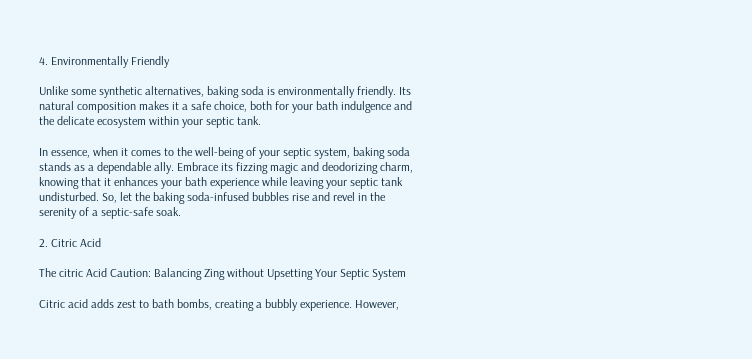4. Environmentally Friendly

Unlike some synthetic alternatives, baking soda is environmentally friendly. Its natural composition makes it a safe choice, both for your bath indulgence and the delicate ecosystem within your septic tank.

In essence, when it comes to the well-being of your septic system, baking soda stands as a dependable ally. Embrace its fizzing magic and deodorizing charm, knowing that it enhances your bath experience while leaving your septic tank undisturbed. So, let the baking soda-infused bubbles rise and revel in the serenity of a septic-safe soak.

2. Citric Acid

The citric Acid Caution: Balancing Zing without Upsetting Your Septic System

Citric acid adds zest to bath bombs, creating a bubbly experience. However,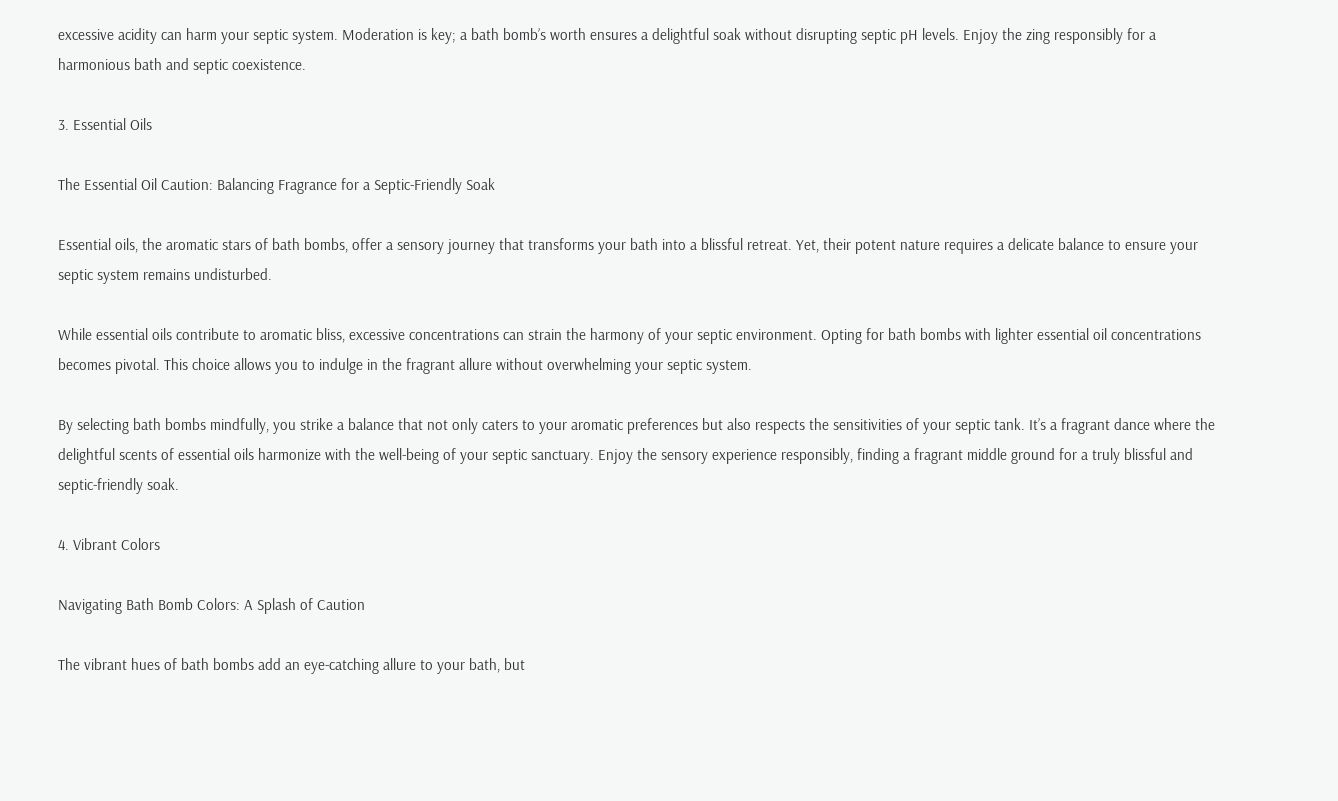excessive acidity can harm your septic system. Moderation is key; a bath bomb’s worth ensures a delightful soak without disrupting septic pH levels. Enjoy the zing responsibly for a harmonious bath and septic coexistence.

3. Essential Oils

The Essential Oil Caution: Balancing Fragrance for a Septic-Friendly Soak

Essential oils, the aromatic stars of bath bombs, offer a sensory journey that transforms your bath into a blissful retreat. Yet, their potent nature requires a delicate balance to ensure your septic system remains undisturbed.

While essential oils contribute to aromatic bliss, excessive concentrations can strain the harmony of your septic environment. Opting for bath bombs with lighter essential oil concentrations becomes pivotal. This choice allows you to indulge in the fragrant allure without overwhelming your septic system.

By selecting bath bombs mindfully, you strike a balance that not only caters to your aromatic preferences but also respects the sensitivities of your septic tank. It’s a fragrant dance where the delightful scents of essential oils harmonize with the well-being of your septic sanctuary. Enjoy the sensory experience responsibly, finding a fragrant middle ground for a truly blissful and septic-friendly soak.

4. Vibrant Colors

Navigating Bath Bomb Colors: A Splash of Caution

The vibrant hues of bath bombs add an eye-catching allure to your bath, but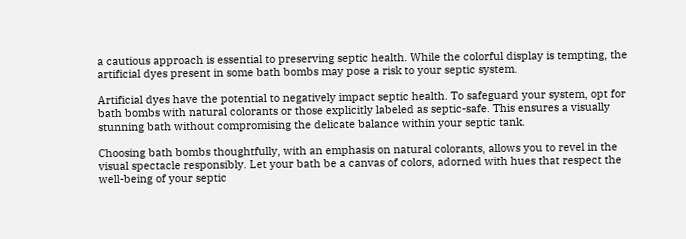a cautious approach is essential to preserving septic health. While the colorful display is tempting, the artificial dyes present in some bath bombs may pose a risk to your septic system.

Artificial dyes have the potential to negatively impact septic health. To safeguard your system, opt for bath bombs with natural colorants or those explicitly labeled as septic-safe. This ensures a visually stunning bath without compromising the delicate balance within your septic tank.

Choosing bath bombs thoughtfully, with an emphasis on natural colorants, allows you to revel in the visual spectacle responsibly. Let your bath be a canvas of colors, adorned with hues that respect the well-being of your septic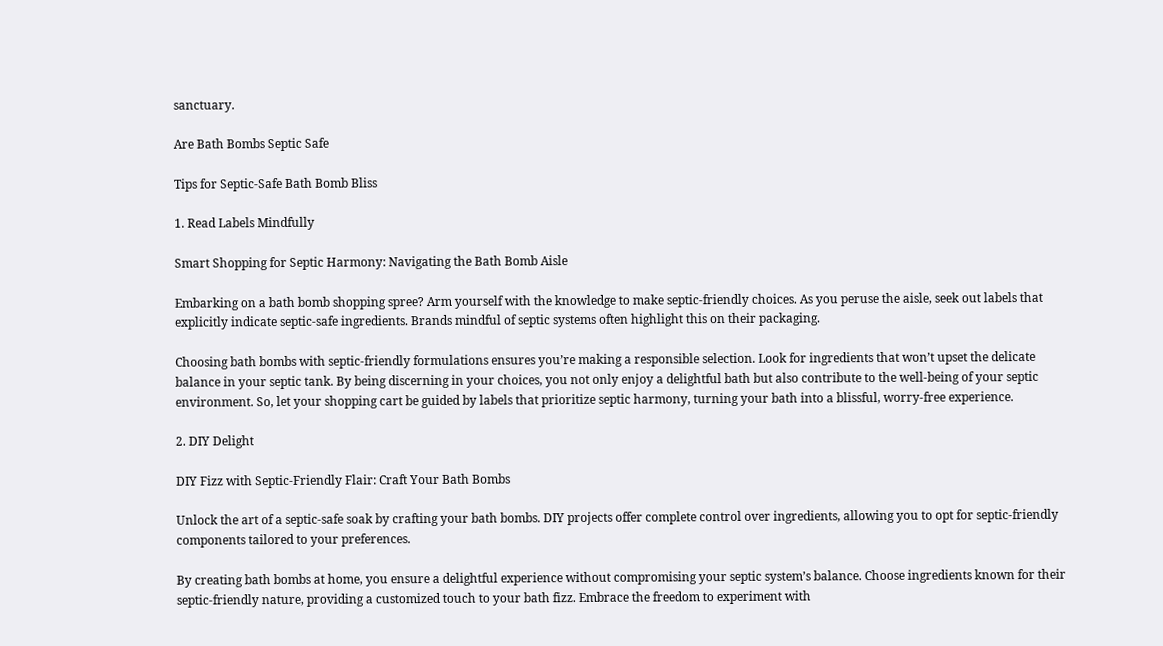sanctuary.

Are Bath Bombs Septic Safe

Tips for Septic-Safe Bath Bomb Bliss

1. Read Labels Mindfully

Smart Shopping for Septic Harmony: Navigating the Bath Bomb Aisle

Embarking on a bath bomb shopping spree? Arm yourself with the knowledge to make septic-friendly choices. As you peruse the aisle, seek out labels that explicitly indicate septic-safe ingredients. Brands mindful of septic systems often highlight this on their packaging.

Choosing bath bombs with septic-friendly formulations ensures you’re making a responsible selection. Look for ingredients that won’t upset the delicate balance in your septic tank. By being discerning in your choices, you not only enjoy a delightful bath but also contribute to the well-being of your septic environment. So, let your shopping cart be guided by labels that prioritize septic harmony, turning your bath into a blissful, worry-free experience.

2. DIY Delight

DIY Fizz with Septic-Friendly Flair: Craft Your Bath Bombs

Unlock the art of a septic-safe soak by crafting your bath bombs. DIY projects offer complete control over ingredients, allowing you to opt for septic-friendly components tailored to your preferences.

By creating bath bombs at home, you ensure a delightful experience without compromising your septic system’s balance. Choose ingredients known for their septic-friendly nature, providing a customized touch to your bath fizz. Embrace the freedom to experiment with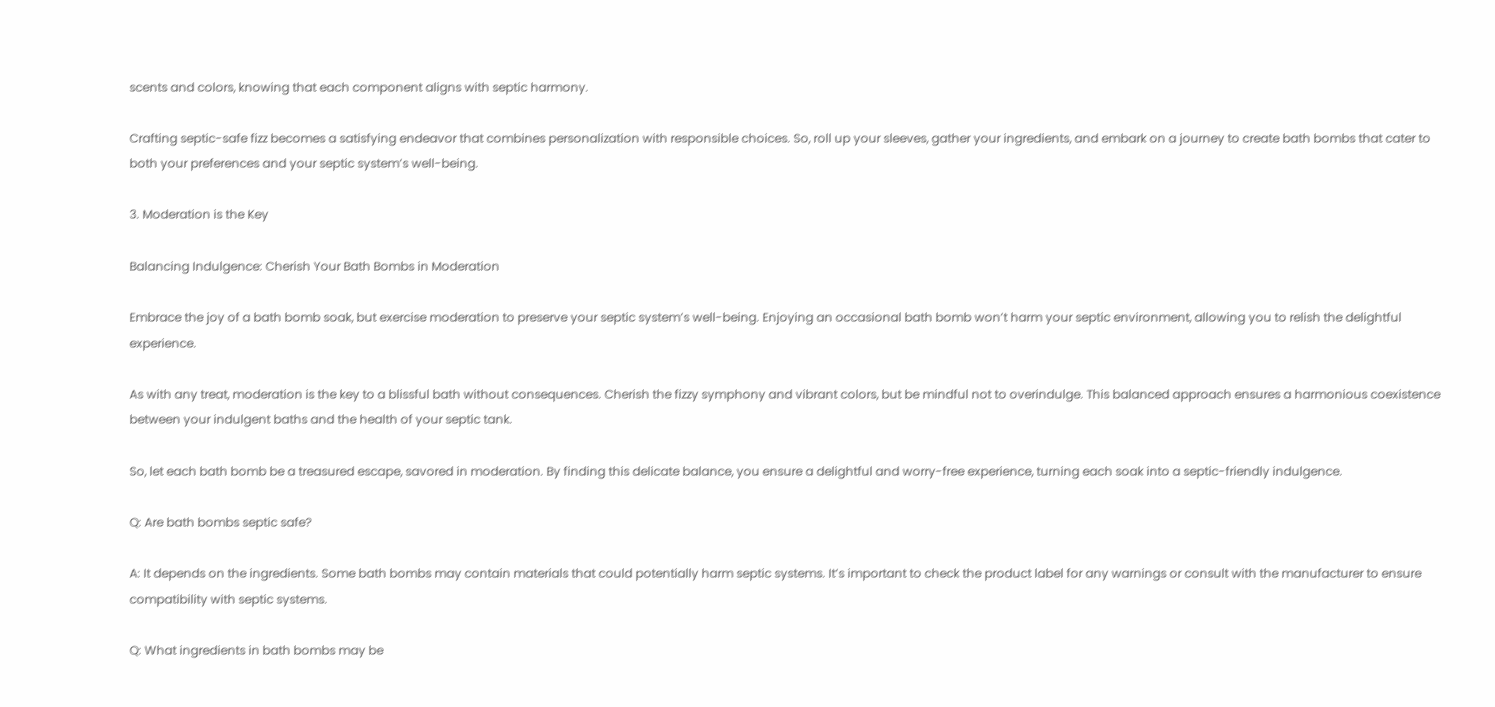scents and colors, knowing that each component aligns with septic harmony.

Crafting septic-safe fizz becomes a satisfying endeavor that combines personalization with responsible choices. So, roll up your sleeves, gather your ingredients, and embark on a journey to create bath bombs that cater to both your preferences and your septic system’s well-being.

3. Moderation is the Key

Balancing Indulgence: Cherish Your Bath Bombs in Moderation

Embrace the joy of a bath bomb soak, but exercise moderation to preserve your septic system’s well-being. Enjoying an occasional bath bomb won’t harm your septic environment, allowing you to relish the delightful experience.

As with any treat, moderation is the key to a blissful bath without consequences. Cherish the fizzy symphony and vibrant colors, but be mindful not to overindulge. This balanced approach ensures a harmonious coexistence between your indulgent baths and the health of your septic tank.

So, let each bath bomb be a treasured escape, savored in moderation. By finding this delicate balance, you ensure a delightful and worry-free experience, turning each soak into a septic-friendly indulgence.

Q: Are bath bombs septic safe?

A: It depends on the ingredients. Some bath bombs may contain materials that could potentially harm septic systems. It’s important to check the product label for any warnings or consult with the manufacturer to ensure compatibility with septic systems.

Q: What ingredients in bath bombs may be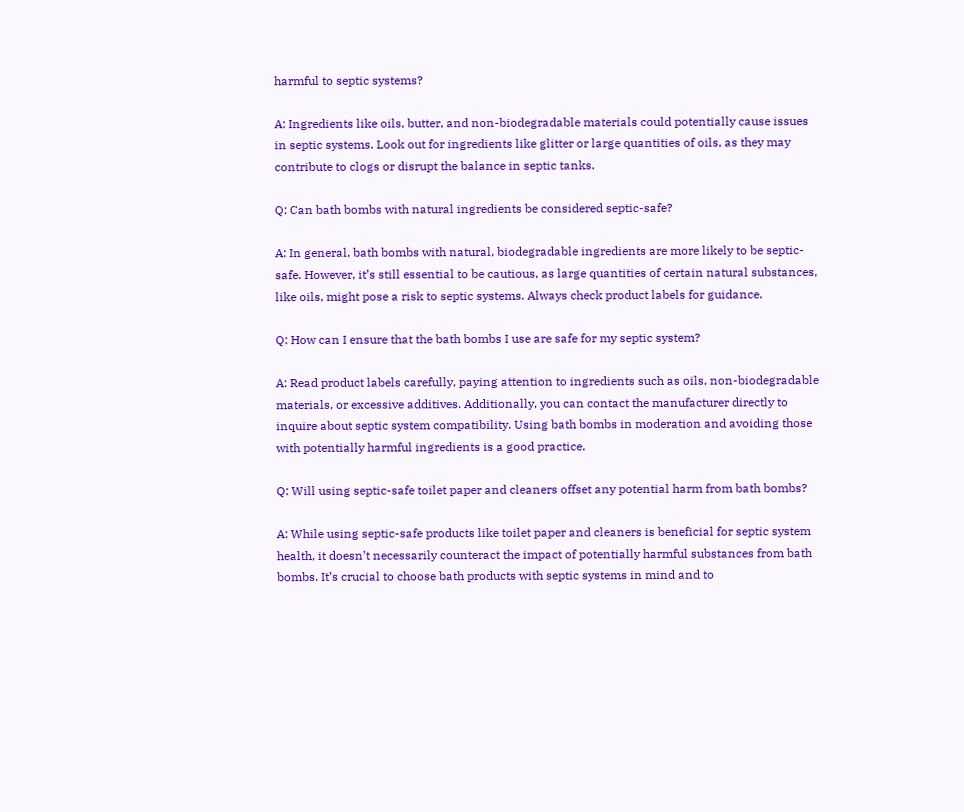harmful to septic systems?

A: Ingredients like oils, butter, and non-biodegradable materials could potentially cause issues in septic systems. Look out for ingredients like glitter or large quantities of oils, as they may contribute to clogs or disrupt the balance in septic tanks.

Q: Can bath bombs with natural ingredients be considered septic-safe?

A: In general, bath bombs with natural, biodegradable ingredients are more likely to be septic-safe. However, it’s still essential to be cautious, as large quantities of certain natural substances, like oils, might pose a risk to septic systems. Always check product labels for guidance.

Q: How can I ensure that the bath bombs I use are safe for my septic system?

A: Read product labels carefully, paying attention to ingredients such as oils, non-biodegradable materials, or excessive additives. Additionally, you can contact the manufacturer directly to inquire about septic system compatibility. Using bath bombs in moderation and avoiding those with potentially harmful ingredients is a good practice.

Q: Will using septic-safe toilet paper and cleaners offset any potential harm from bath bombs?

A: While using septic-safe products like toilet paper and cleaners is beneficial for septic system health, it doesn’t necessarily counteract the impact of potentially harmful substances from bath bombs. It’s crucial to choose bath products with septic systems in mind and to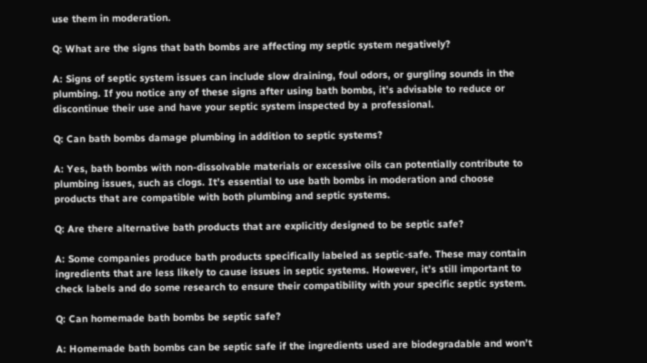use them in moderation.

Q: What are the signs that bath bombs are affecting my septic system negatively?

A: Signs of septic system issues can include slow draining, foul odors, or gurgling sounds in the plumbing. If you notice any of these signs after using bath bombs, it’s advisable to reduce or discontinue their use and have your septic system inspected by a professional.

Q: Can bath bombs damage plumbing in addition to septic systems?

A: Yes, bath bombs with non-dissolvable materials or excessive oils can potentially contribute to plumbing issues, such as clogs. It’s essential to use bath bombs in moderation and choose products that are compatible with both plumbing and septic systems.

Q: Are there alternative bath products that are explicitly designed to be septic safe?

A: Some companies produce bath products specifically labeled as septic-safe. These may contain ingredients that are less likely to cause issues in septic systems. However, it’s still important to check labels and do some research to ensure their compatibility with your specific septic system.

Q: Can homemade bath bombs be septic safe?

A: Homemade bath bombs can be septic safe if the ingredients used are biodegradable and won’t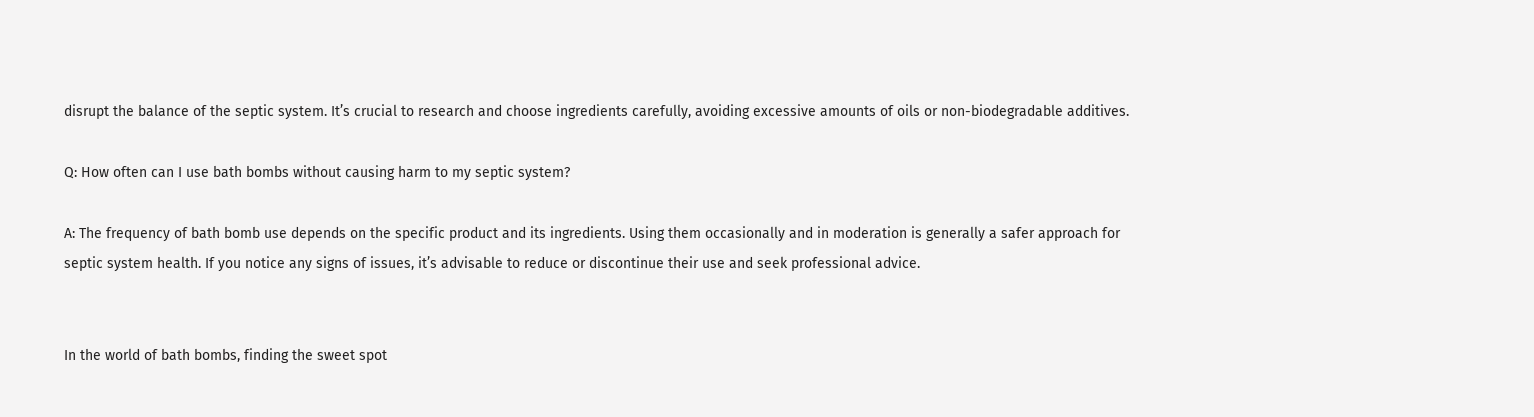disrupt the balance of the septic system. It’s crucial to research and choose ingredients carefully, avoiding excessive amounts of oils or non-biodegradable additives.

Q: How often can I use bath bombs without causing harm to my septic system?

A: The frequency of bath bomb use depends on the specific product and its ingredients. Using them occasionally and in moderation is generally a safer approach for septic system health. If you notice any signs of issues, it’s advisable to reduce or discontinue their use and seek professional advice.


In the world of bath bombs, finding the sweet spot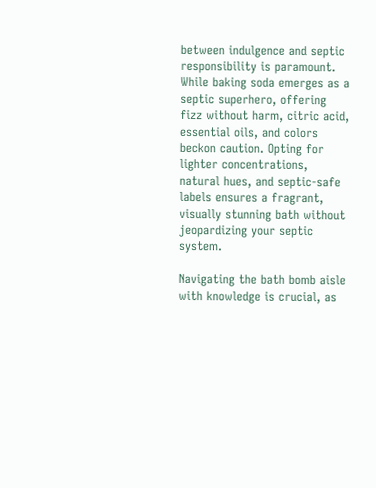between indulgence and septic responsibility is paramount. While baking soda emerges as a septic superhero, offering fizz without harm, citric acid, essential oils, and colors beckon caution. Opting for lighter concentrations, natural hues, and septic-safe labels ensures a fragrant, visually stunning bath without jeopardizing your septic system.

Navigating the bath bomb aisle with knowledge is crucial, as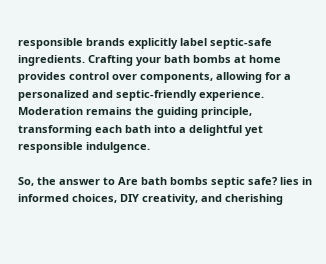responsible brands explicitly label septic-safe ingredients. Crafting your bath bombs at home provides control over components, allowing for a personalized and septic-friendly experience. Moderation remains the guiding principle, transforming each bath into a delightful yet responsible indulgence.

So, the answer to Are bath bombs septic safe? lies in informed choices, DIY creativity, and cherishing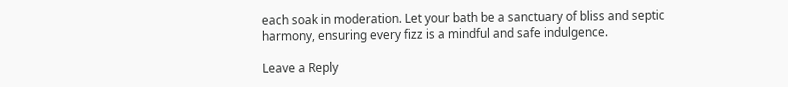each soak in moderation. Let your bath be a sanctuary of bliss and septic harmony, ensuring every fizz is a mindful and safe indulgence.

Leave a Reply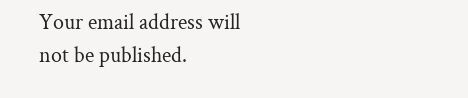Your email address will not be published.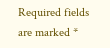Required fields are marked *